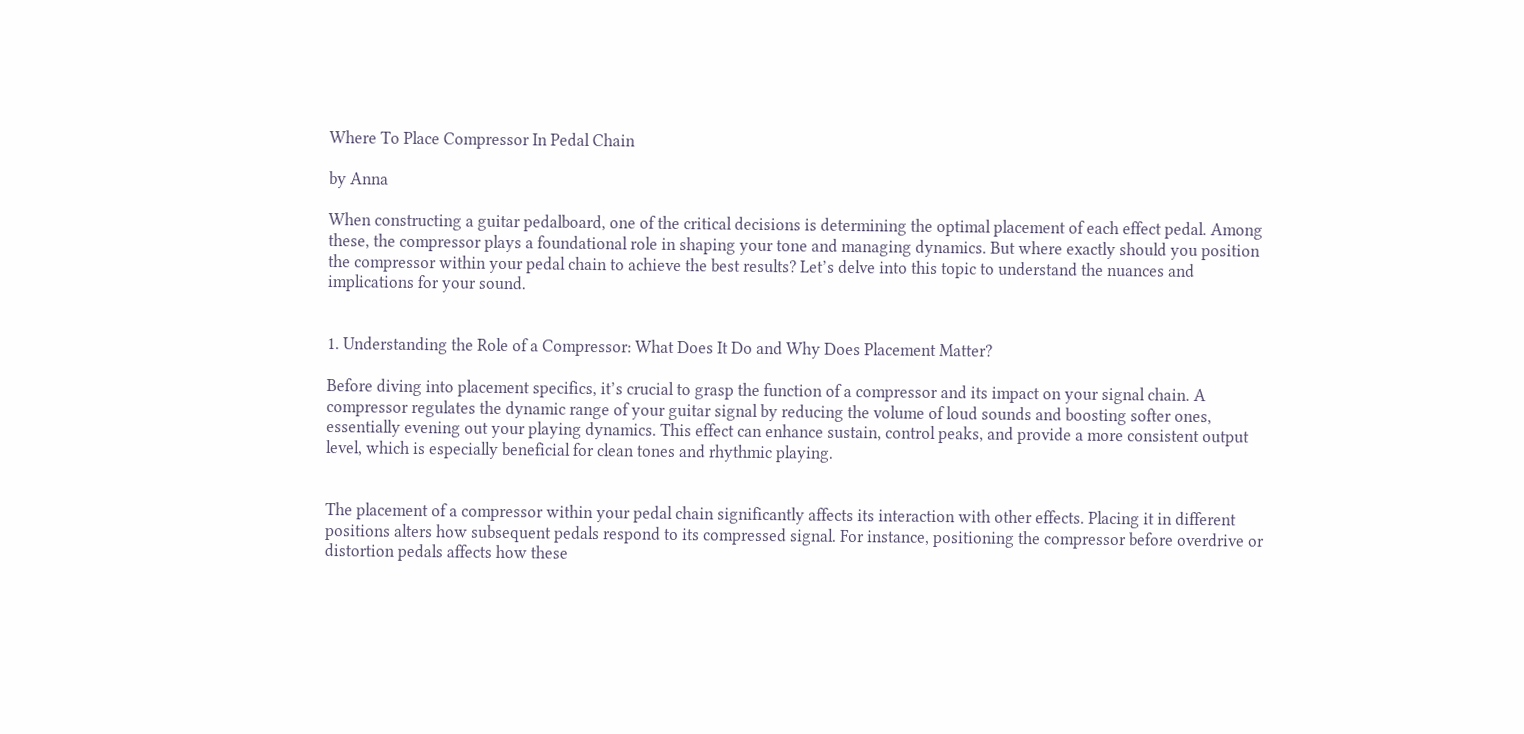Where To Place Compressor In Pedal Chain

by Anna

When constructing a guitar pedalboard, one of the critical decisions is determining the optimal placement of each effect pedal. Among these, the compressor plays a foundational role in shaping your tone and managing dynamics. But where exactly should you position the compressor within your pedal chain to achieve the best results? Let’s delve into this topic to understand the nuances and implications for your sound.


1. Understanding the Role of a Compressor: What Does It Do and Why Does Placement Matter?

Before diving into placement specifics, it’s crucial to grasp the function of a compressor and its impact on your signal chain. A compressor regulates the dynamic range of your guitar signal by reducing the volume of loud sounds and boosting softer ones, essentially evening out your playing dynamics. This effect can enhance sustain, control peaks, and provide a more consistent output level, which is especially beneficial for clean tones and rhythmic playing.


The placement of a compressor within your pedal chain significantly affects its interaction with other effects. Placing it in different positions alters how subsequent pedals respond to its compressed signal. For instance, positioning the compressor before overdrive or distortion pedals affects how these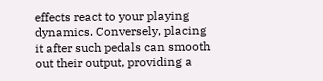effects react to your playing dynamics. Conversely, placing it after such pedals can smooth out their output, providing a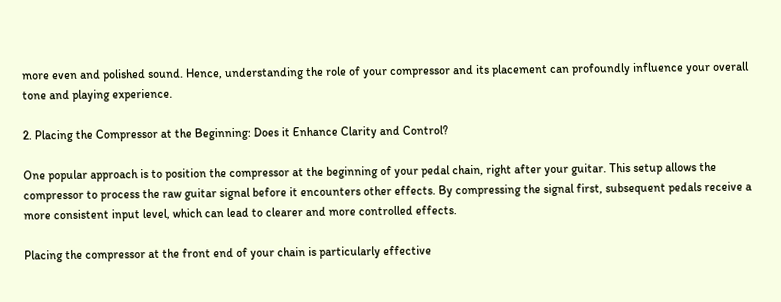more even and polished sound. Hence, understanding the role of your compressor and its placement can profoundly influence your overall tone and playing experience.

2. Placing the Compressor at the Beginning: Does it Enhance Clarity and Control?

One popular approach is to position the compressor at the beginning of your pedal chain, right after your guitar. This setup allows the compressor to process the raw guitar signal before it encounters other effects. By compressing the signal first, subsequent pedals receive a more consistent input level, which can lead to clearer and more controlled effects.

Placing the compressor at the front end of your chain is particularly effective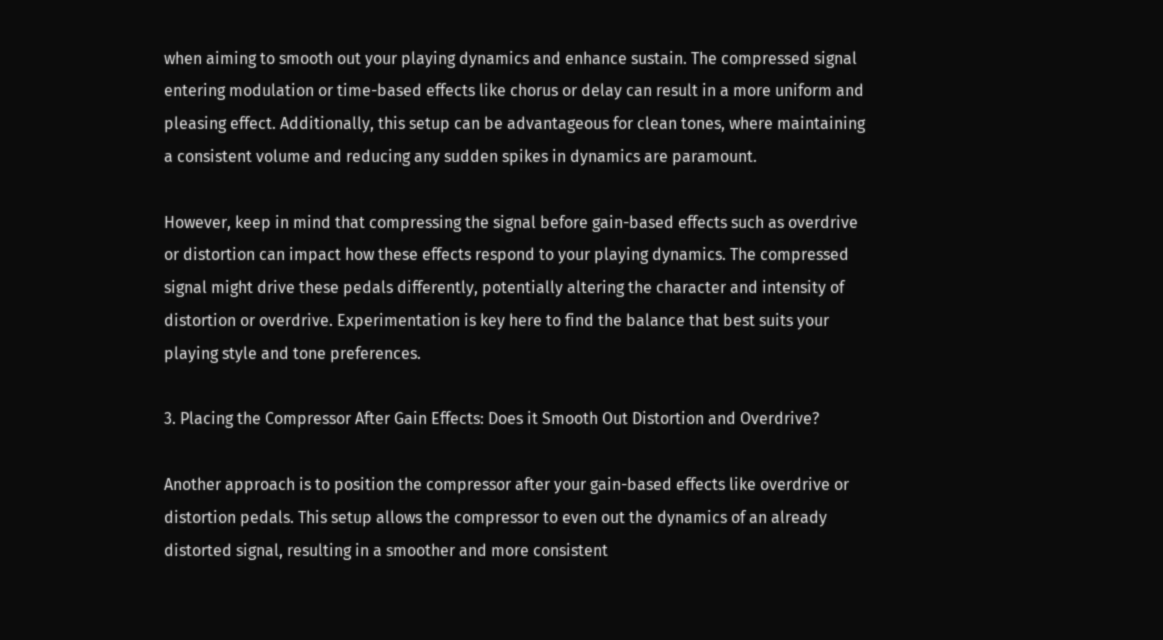when aiming to smooth out your playing dynamics and enhance sustain. The compressed signal entering modulation or time-based effects like chorus or delay can result in a more uniform and pleasing effect. Additionally, this setup can be advantageous for clean tones, where maintaining a consistent volume and reducing any sudden spikes in dynamics are paramount.

However, keep in mind that compressing the signal before gain-based effects such as overdrive or distortion can impact how these effects respond to your playing dynamics. The compressed signal might drive these pedals differently, potentially altering the character and intensity of distortion or overdrive. Experimentation is key here to find the balance that best suits your playing style and tone preferences.

3. Placing the Compressor After Gain Effects: Does it Smooth Out Distortion and Overdrive?

Another approach is to position the compressor after your gain-based effects like overdrive or distortion pedals. This setup allows the compressor to even out the dynamics of an already distorted signal, resulting in a smoother and more consistent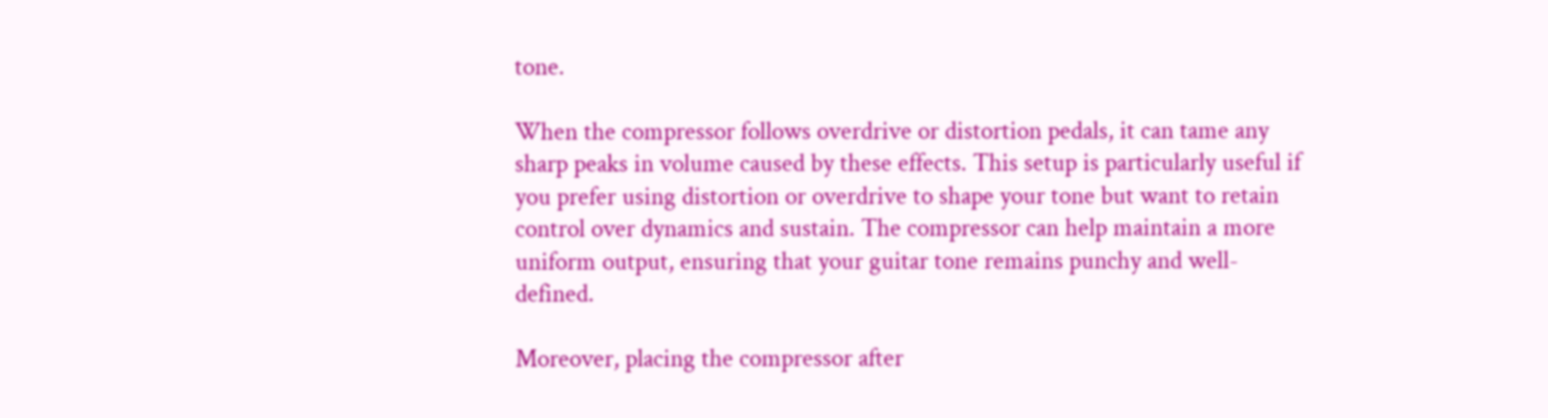tone.

When the compressor follows overdrive or distortion pedals, it can tame any sharp peaks in volume caused by these effects. This setup is particularly useful if you prefer using distortion or overdrive to shape your tone but want to retain control over dynamics and sustain. The compressor can help maintain a more uniform output, ensuring that your guitar tone remains punchy and well-defined.

Moreover, placing the compressor after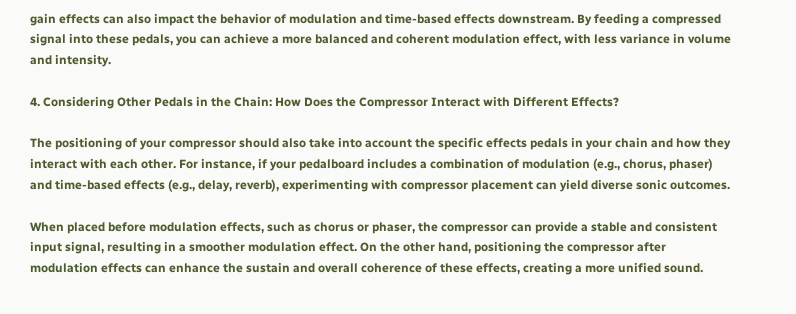gain effects can also impact the behavior of modulation and time-based effects downstream. By feeding a compressed signal into these pedals, you can achieve a more balanced and coherent modulation effect, with less variance in volume and intensity.

4. Considering Other Pedals in the Chain: How Does the Compressor Interact with Different Effects?

The positioning of your compressor should also take into account the specific effects pedals in your chain and how they interact with each other. For instance, if your pedalboard includes a combination of modulation (e.g., chorus, phaser) and time-based effects (e.g., delay, reverb), experimenting with compressor placement can yield diverse sonic outcomes.

When placed before modulation effects, such as chorus or phaser, the compressor can provide a stable and consistent input signal, resulting in a smoother modulation effect. On the other hand, positioning the compressor after modulation effects can enhance the sustain and overall coherence of these effects, creating a more unified sound.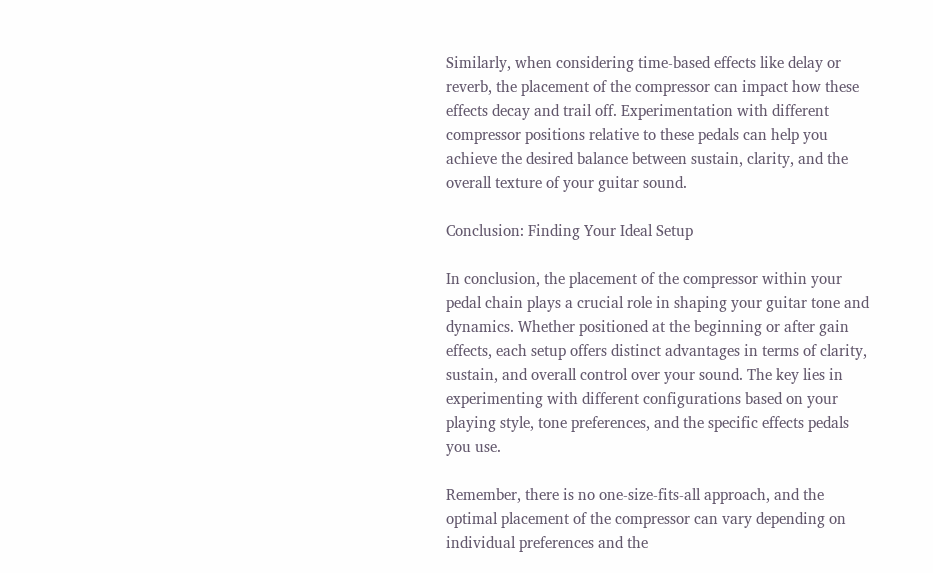Similarly, when considering time-based effects like delay or reverb, the placement of the compressor can impact how these effects decay and trail off. Experimentation with different compressor positions relative to these pedals can help you achieve the desired balance between sustain, clarity, and the overall texture of your guitar sound.

Conclusion: Finding Your Ideal Setup

In conclusion, the placement of the compressor within your pedal chain plays a crucial role in shaping your guitar tone and dynamics. Whether positioned at the beginning or after gain effects, each setup offers distinct advantages in terms of clarity, sustain, and overall control over your sound. The key lies in experimenting with different configurations based on your playing style, tone preferences, and the specific effects pedals you use.

Remember, there is no one-size-fits-all approach, and the optimal placement of the compressor can vary depending on individual preferences and the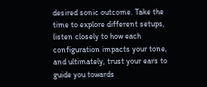desired sonic outcome. Take the time to explore different setups, listen closely to how each configuration impacts your tone, and ultimately, trust your ears to guide you towards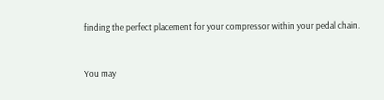finding the perfect placement for your compressor within your pedal chain.


You may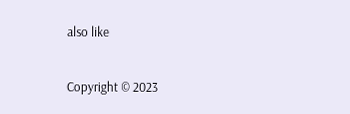also like

Copyright © 2023